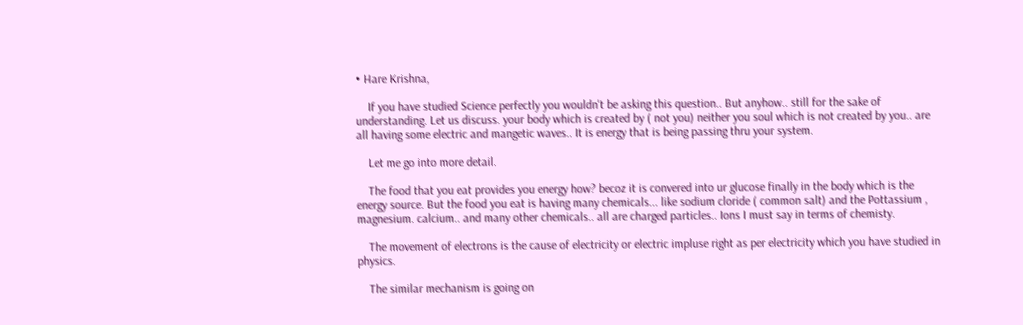• Hare Krishna,

    If you have studied Science perfectly you wouldn't be asking this question.. But anyhow.. still for the sake of understanding. Let us discuss. your body which is created by ( not you) neither you soul which is not created by you.. are all having some electric and mangetic waves.. It is energy that is being passing thru your system.

    Let me go into more detail.

    The food that you eat provides you energy how? becoz it is convered into ur glucose finally in the body which is the energy source. But the food you eat is having many chemicals... like sodium cloride ( common salt) and the Pottassium , magnesium. calcium.. and many other chemicals.. all are charged particles.. Ions I must say in terms of chemisty.

    The movement of electrons is the cause of electricity or electric impluse right as per electricity which you have studied in physics.

    The similar mechanism is going on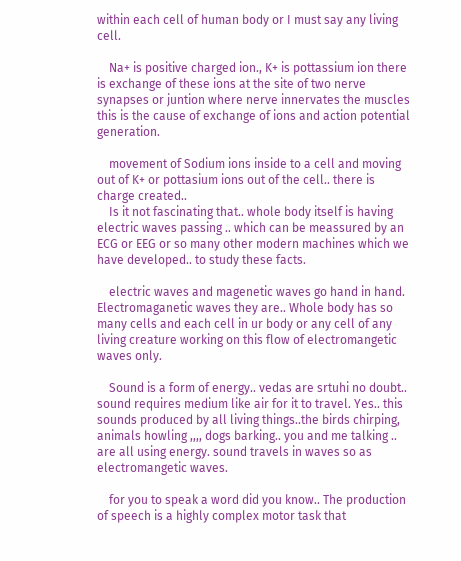within each cell of human body or I must say any living cell.

    Na+ is positive charged ion., K+ is pottassium ion there is exchange of these ions at the site of two nerve synapses or juntion where nerve innervates the muscles this is the cause of exchange of ions and action potential generation.

    movement of Sodium ions inside to a cell and moving out of K+ or pottasium ions out of the cell.. there is charge created..
    Is it not fascinating that.. whole body itself is having electric waves passing .. which can be meassured by an ECG or EEG or so many other modern machines which we have developed.. to study these facts.

    electric waves and magenetic waves go hand in hand. Electromaganetic waves they are.. Whole body has so many cells and each cell in ur body or any cell of any living creature working on this flow of electromangetic waves only.

    Sound is a form of energy.. vedas are srtuhi no doubt.. sound requires medium like air for it to travel. Yes.. this sounds produced by all living things..the birds chirping, animals howling ,,,, dogs barking.. you and me talking .. are all using energy. sound travels in waves so as electromangetic waves.

    for you to speak a word did you know.. The production of speech is a highly complex motor task that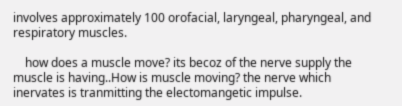involves approximately 100 orofacial, laryngeal, pharyngeal, and respiratory muscles.

    how does a muscle move? its becoz of the nerve supply the muscle is having..How is muscle moving? the nerve which inervates is tranmitting the electomangetic impulse.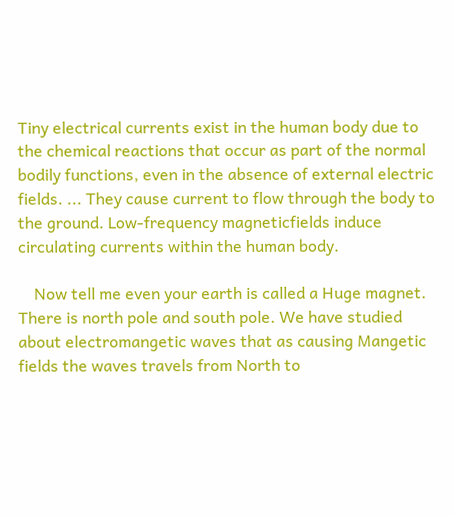Tiny electrical currents exist in the human body due to the chemical reactions that occur as part of the normal bodily functions, even in the absence of external electric fields. ... They cause current to flow through the body to the ground. Low-frequency magneticfields induce circulating currents within the human body.

    Now tell me even your earth is called a Huge magnet. There is north pole and south pole. We have studied about electromangetic waves that as causing Mangetic fields the waves travels from North to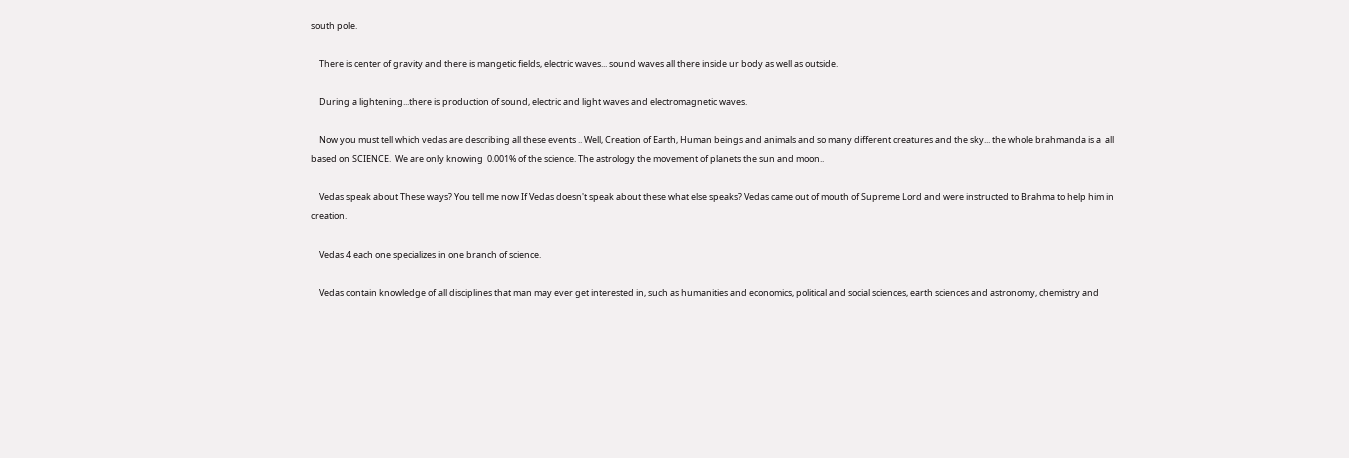south pole.

    There is center of gravity and there is mangetic fields, electric waves... sound waves all there inside ur body as well as outside.

    During a lightening...there is production of sound, electric and light waves and electromagnetic waves.

    Now you must tell which vedas are describing all these events .. Well, Creation of Earth, Human beings and animals and so many different creatures and the sky... the whole brahmanda is a  all based on SCIENCE.  We are only knowing  0.001% of the science. The astrology the movement of planets the sun and moon..

    Vedas speak about These ways? You tell me now If Vedas doesn't speak about these what else speaks? Vedas came out of mouth of Supreme Lord and were instructed to Brahma to help him in creation.

    Vedas 4 each one specializes in one branch of science.

    Vedas contain knowledge of all disciplines that man may ever get interested in, such as humanities and economics, political and social sciences, earth sciences and astronomy, chemistry and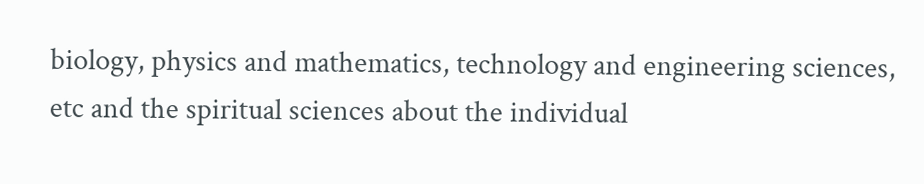biology, physics and mathematics, technology and engineering sciences, etc and the spiritual sciences about the individual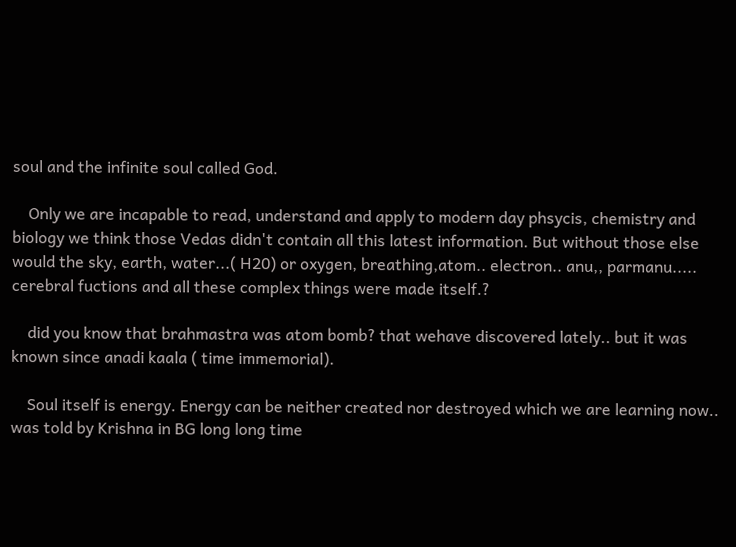soul and the infinite soul called God.

    Only we are incapable to read, understand and apply to modern day phsycis, chemistry and biology we think those Vedas didn't contain all this latest information. But without those else would the sky, earth, water...( H20) or oxygen, breathing,atom.. electron.. anu,, parmanu..... cerebral fuctions and all these complex things were made itself.?

    did you know that brahmastra was atom bomb? that wehave discovered lately.. but it was known since anadi kaala ( time immemorial).

    Soul itself is energy. Energy can be neither created nor destroyed which we are learning now.. was told by Krishna in BG long long time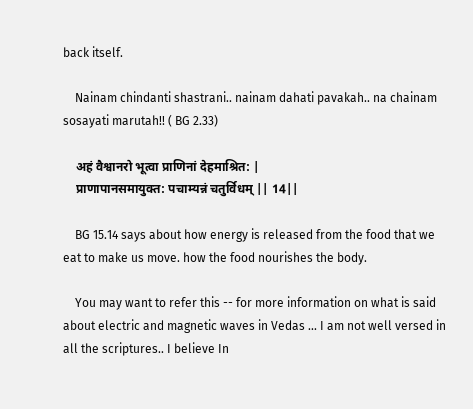back itself.

    Nainam chindanti shastrani.. nainam dahati pavakah.. na chainam sosayati marutah!! ( BG 2.33)

    अहं वैश्वानरो भूत्वा प्राणिनां देहमाश्रित: |
    प्राणापानसमायुक्त: पचाम्यन्नं चतुर्विधम् || 14||

    BG 15.14 says about how energy is released from the food that we eat to make us move. how the food nourishes the body.

    You may want to refer this -- for more information on what is said about electric and magnetic waves in Vedas ... I am not well versed in all the scriptures.. I believe In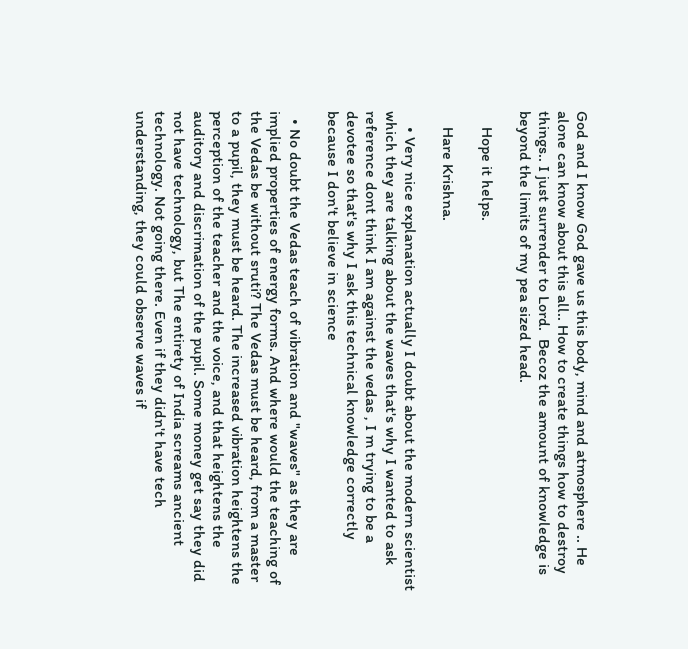God and I know God gave us this body, mind and atmosphere .. He alone can know about this all.. How to create things how to destroy things.. I just surrender to Lord.  Becoz the amount of knowledge is beyond the limits of my pea sized head.

    Hope it helps.

    Hare Krishna.

    • Very nice explanation actually I doubt about the modern scientist which they are talking about the waves that's why I wanted to ask reference dont think I am against the vedas , I m trying to be a devotee so that's why I ask this technical knowledge correctly because I don't believe in science

  • No doubt the Vedas teach of vibration and "waves" as they are implied properties of energy forms. And where would the teaching of the Vedas be without sruti? The Vedas must be heard, from a master to a pupil, they must be heard. The increased vibration heightens the perception of the teacher and the voice, and that heightens the auditory and discrimation of the pupil. Some money get say they did not have technology, but The entirety of India screams ancient technology. Not going there. Even if they didn't have tech understanding, they could observe waves if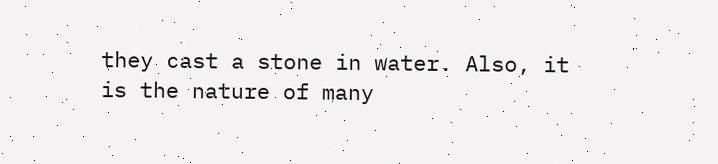they cast a stone in water. Also, it is the nature of many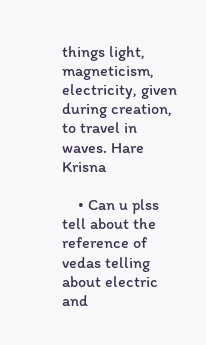things light, magneticism, electricity, given during creation, to travel in waves. Hare Krisna

    • Can u plss tell about the reference of vedas telling about electric and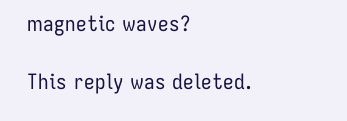magnetic waves?

This reply was deleted.